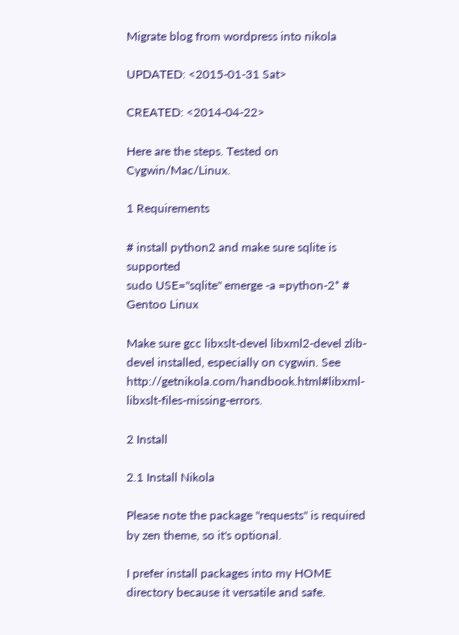Migrate blog from wordpress into nikola

UPDATED: <2015-01-31 Sat>

CREATED: <2014-04-22>

Here are the steps. Tested on Cygwin/Mac/Linux.

1 Requirements

# install python2 and make sure sqlite is supported
sudo USE="sqlite" emerge -a =python-2* # Gentoo Linux

Make sure gcc libxslt-devel libxml2-devel zlib-devel installed, especially on cygwin. See http://getnikola.com/handbook.html#libxml-libxslt-files-missing-errors.

2 Install

2.1 Install Nikola

Please note the package "requests" is required by zen theme, so it's optional.

I prefer install packages into my HOME directory because it versatile and safe.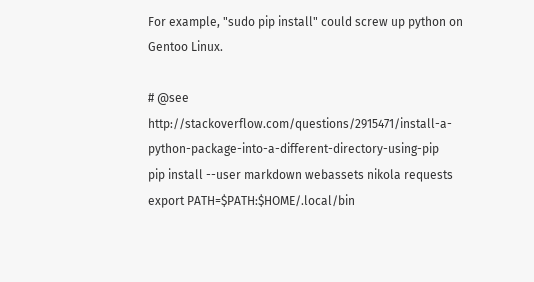For example, "sudo pip install" could screw up python on Gentoo Linux.

# @see http://stackoverflow.com/questions/2915471/install-a-python-package-into-a-different-directory-using-pip
pip install --user markdown webassets nikola requests
export PATH=$PATH:$HOME/.local/bin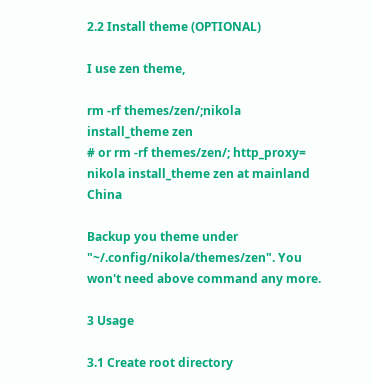2.2 Install theme (OPTIONAL)

I use zen theme,

rm -rf themes/zen/;nikola install_theme zen
# or rm -rf themes/zen/; http_proxy= nikola install_theme zen at mainland China

Backup you theme under "~/.config/nikola/themes/zen". You won't need above command any more.

3 Usage

3.1 Create root directory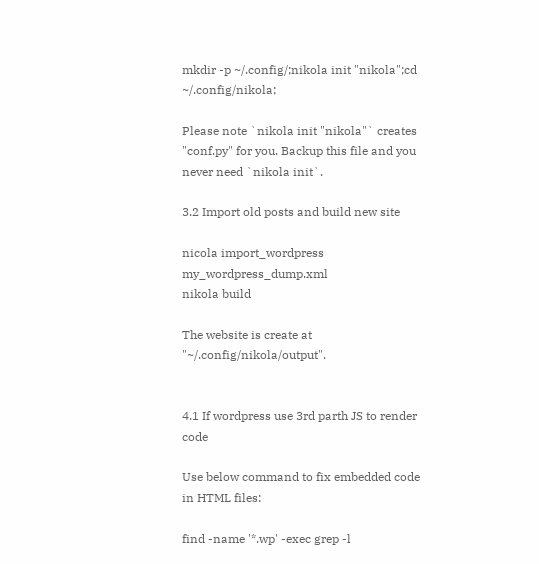mkdir -p ~/.config/;nikola init "nikola";cd ~/.config/nikola;

Please note `nikola init "nikola"` creates "conf.py" for you. Backup this file and you never need `nikola init`.

3.2 Import old posts and build new site

nicola import_wordpress my_wordpress_dump.xml
nikola build

The website is create at "~/.config/nikola/output".


4.1 If wordpress use 3rd parth JS to render code

Use below command to fix embedded code in HTML files:

find -name '*.wp' -exec grep -l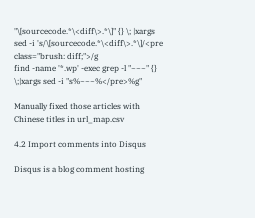"\[sourcecode.*\<diff\>.*\]" {} \; |xargs sed -i 's/\[sourcecode.*\<diff\>.*\]/<pre class="brush: diff;">/g
find -name '*.wp' -exec grep -l "~~~" {} \;|xargs sed -i "s%~~~%</pre>%g"

Manually fixed those articles with Chinese titles in url_map.csv

4.2 Import comments into Disqus

Disqus is a blog comment hosting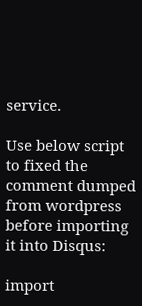service.

Use below script to fixed the comment dumped from wordpress before importing it into Disqus:

import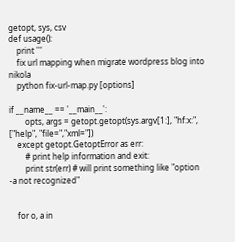getopt, sys, csv
def usage():
    print '''
    fix url mapping when migrate wordpress blog into nikola
    python fix-url-map.py [options]

if __name__ == '__main__':
        opts, args = getopt.getopt(sys.argv[1:], "hf:x:", ["help", "file=","xml="])
    except getopt.GetoptError as err:
        # print help information and exit:
        print str(err) # will print something like "option -a not recognized"


    for o, a in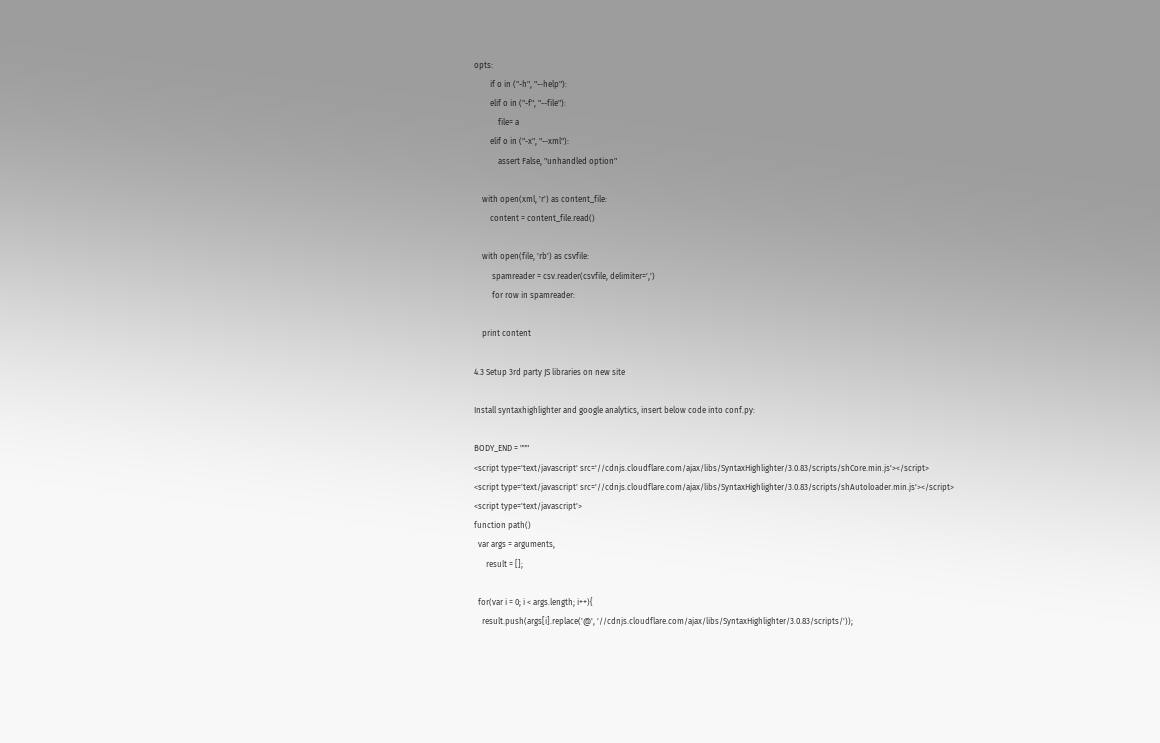opts:
        if o in ("-h", "--help"):
        elif o in ("-f", "--file"):
            file= a
        elif o in ("-x", "--xml"):
            assert False, "unhandled option"

    with open(xml, 'r') as content_file:
        content = content_file.read()

    with open(file, 'rb') as csvfile:
         spamreader = csv.reader(csvfile, delimiter=',')
         for row in spamreader:

    print content

4.3 Setup 3rd party JS libraries on new site

Install syntaxhighlighter and google analytics, insert below code into conf.py:

BODY_END = """
<script type='text/javascript' src='//cdnjs.cloudflare.com/ajax/libs/SyntaxHighlighter/3.0.83/scripts/shCore.min.js'></script>
<script type='text/javascript' src='//cdnjs.cloudflare.com/ajax/libs/SyntaxHighlighter/3.0.83/scripts/shAutoloader.min.js'></script>
<script type='text/javascript'>
function path()
  var args = arguments,
      result = [];

  for(var i = 0; i < args.length; i++){
    result.push(args[i].replace('@', '//cdnjs.cloudflare.com/ajax/libs/SyntaxHighlighter/3.0.83/scripts/'));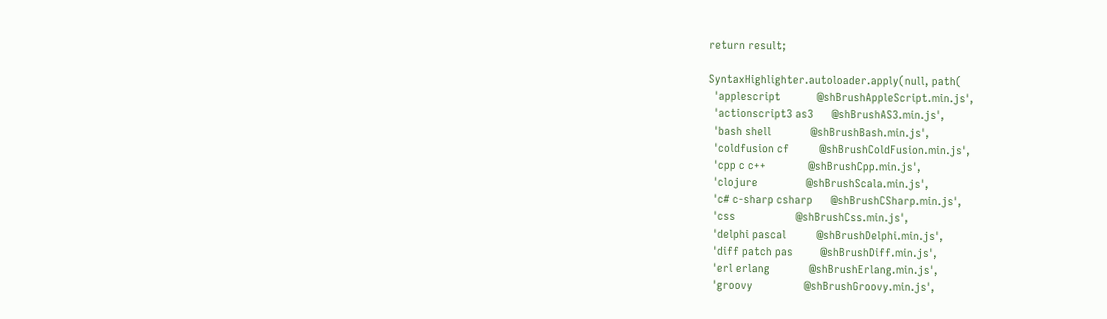return result;

SyntaxHighlighter.autoloader.apply(null, path(
  'applescript            @shBrushAppleScript.min.js',
  'actionscript3 as3      @shBrushAS3.min.js',
  'bash shell             @shBrushBash.min.js',
  'coldfusion cf          @shBrushColdFusion.min.js',
  'cpp c c++              @shBrushCpp.min.js',
  'clojure                @shBrushScala.min.js',
  'c# c-sharp csharp      @shBrushCSharp.min.js',
  'css                    @shBrushCss.min.js',
  'delphi pascal          @shBrushDelphi.min.js',
  'diff patch pas         @shBrushDiff.min.js',
  'erl erlang             @shBrushErlang.min.js',
  'groovy                 @shBrushGroovy.min.js',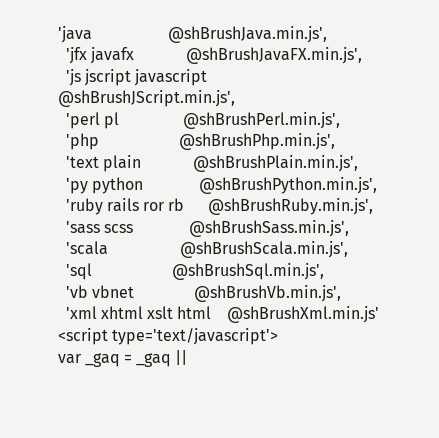'java                   @shBrushJava.min.js',
  'jfx javafx             @shBrushJavaFX.min.js',
  'js jscript javascript  @shBrushJScript.min.js',
  'perl pl                @shBrushPerl.min.js',
  'php                    @shBrushPhp.min.js',
  'text plain             @shBrushPlain.min.js',
  'py python              @shBrushPython.min.js',
  'ruby rails ror rb      @shBrushRuby.min.js',
  'sass scss              @shBrushSass.min.js',
  'scala                  @shBrushScala.min.js',
  'sql                    @shBrushSql.min.js',
  'vb vbnet               @shBrushVb.min.js',
  'xml xhtml xslt html    @shBrushXml.min.js'
<script type='text/javascript'>
var _gaq = _gaq ||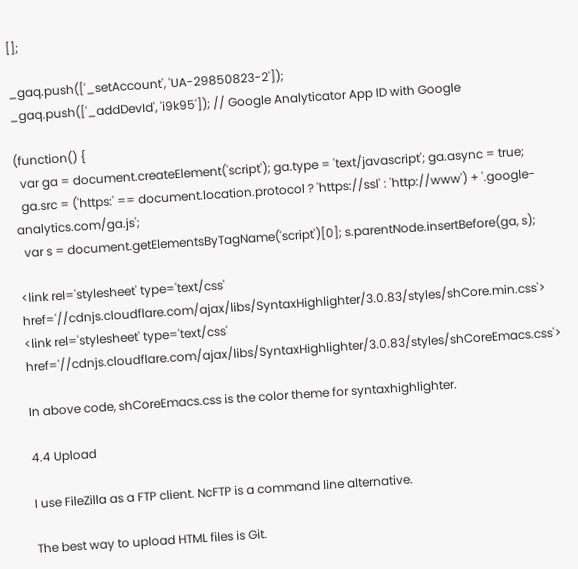[];

_gaq.push(['_setAccount', 'UA-29850823-2']);
_gaq.push(['_addDevId', 'i9k95']); // Google Analyticator App ID with Google

(function() {
  var ga = document.createElement('script'); ga.type = 'text/javascript'; ga.async = true;
  ga.src = ('https:' == document.location.protocol ? 'https://ssl' : 'http://www') + '.google-analytics.com/ga.js';
  var s = document.getElementsByTagName('script')[0]; s.parentNode.insertBefore(ga, s);

<link rel='stylesheet' type='text/css' href='//cdnjs.cloudflare.com/ajax/libs/SyntaxHighlighter/3.0.83/styles/shCore.min.css'>
<link rel='stylesheet' type='text/css' href='//cdnjs.cloudflare.com/ajax/libs/SyntaxHighlighter/3.0.83/styles/shCoreEmacs.css'>

In above code, shCoreEmacs.css is the color theme for syntaxhighlighter.

4.4 Upload

I use FileZilla as a FTP client. NcFTP is a command line alternative.

The best way to upload HTML files is Git.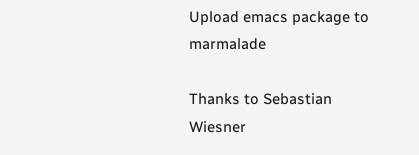Upload emacs package to marmalade

Thanks to Sebastian Wiesner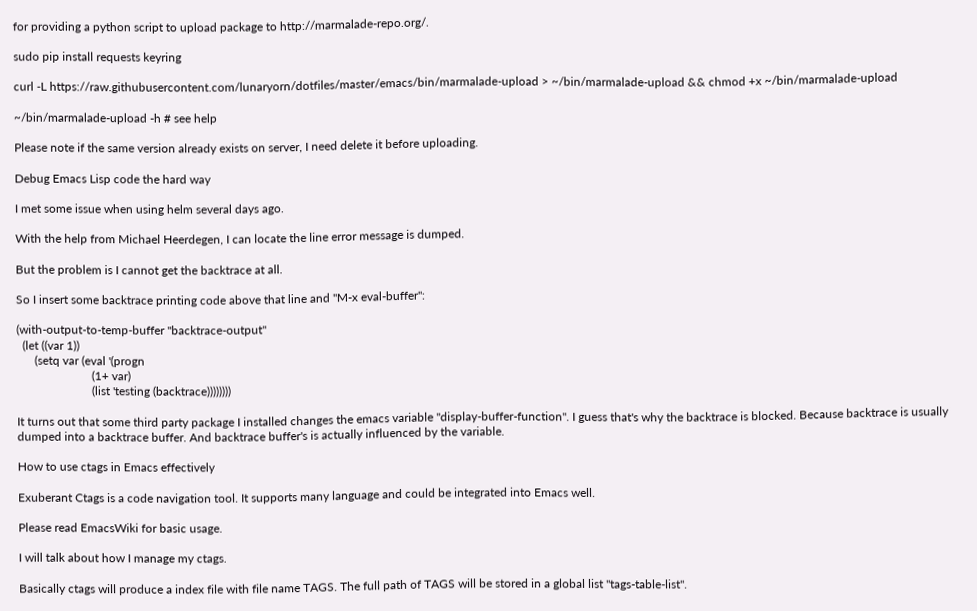for providing a python script to upload package to http://marmalade-repo.org/.

sudo pip install requests keyring

curl -L https://raw.githubusercontent.com/lunaryorn/dotfiles/master/emacs/bin/marmalade-upload > ~/bin/marmalade-upload && chmod +x ~/bin/marmalade-upload

~/bin/marmalade-upload -h # see help

Please note if the same version already exists on server, I need delete it before uploading.

Debug Emacs Lisp code the hard way

I met some issue when using helm several days ago.

With the help from Michael Heerdegen, I can locate the line error message is dumped.

But the problem is I cannot get the backtrace at all.

So I insert some backtrace printing code above that line and "M-x eval-buffer":

(with-output-to-temp-buffer "backtrace-output"
  (let ((var 1))
      (setq var (eval '(progn
                         (1+ var)
                         (list 'testing (backtrace))))))))

It turns out that some third party package I installed changes the emacs variable "display-buffer-function". I guess that's why the backtrace is blocked. Because backtrace is usually dumped into a backtrace buffer. And backtrace buffer's is actually influenced by the variable.

How to use ctags in Emacs effectively

Exuberant Ctags is a code navigation tool. It supports many language and could be integrated into Emacs well.

Please read EmacsWiki for basic usage.

I will talk about how I manage my ctags.

Basically ctags will produce a index file with file name TAGS. The full path of TAGS will be stored in a global list "tags-table-list".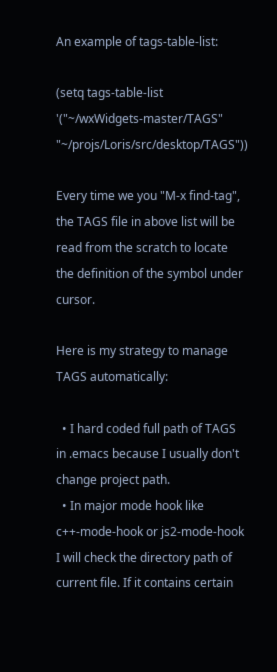An example of tags-table-list:

(setq tags-table-list '("~/wxWidgets-master/TAGS" "~/projs/Loris/src/desktop/TAGS"))

Every time we you "M-x find-tag", the TAGS file in above list will be read from the scratch to locate the definition of the symbol under cursor.

Here is my strategy to manage TAGS automatically:

  • I hard coded full path of TAGS in .emacs because I usually don't change project path.
  • In major mode hook like c++-mode-hook or js2-mode-hook I will check the directory path of current file. If it contains certain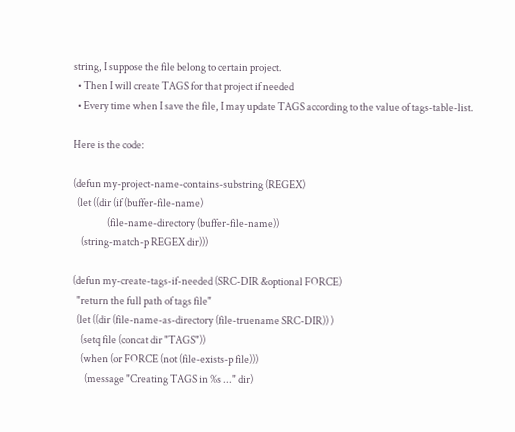string, I suppose the file belong to certain project.
  • Then I will create TAGS for that project if needed
  • Every time when I save the file, I may update TAGS according to the value of tags-table-list.

Here is the code:

(defun my-project-name-contains-substring (REGEX)
  (let ((dir (if (buffer-file-name)
                 (file-name-directory (buffer-file-name))
    (string-match-p REGEX dir)))

(defun my-create-tags-if-needed (SRC-DIR &optional FORCE)
  "return the full path of tags file"
  (let ((dir (file-name-as-directory (file-truename SRC-DIR)) )
    (setq file (concat dir "TAGS"))
    (when (or FORCE (not (file-exists-p file)))
      (message "Creating TAGS in %s ..." dir)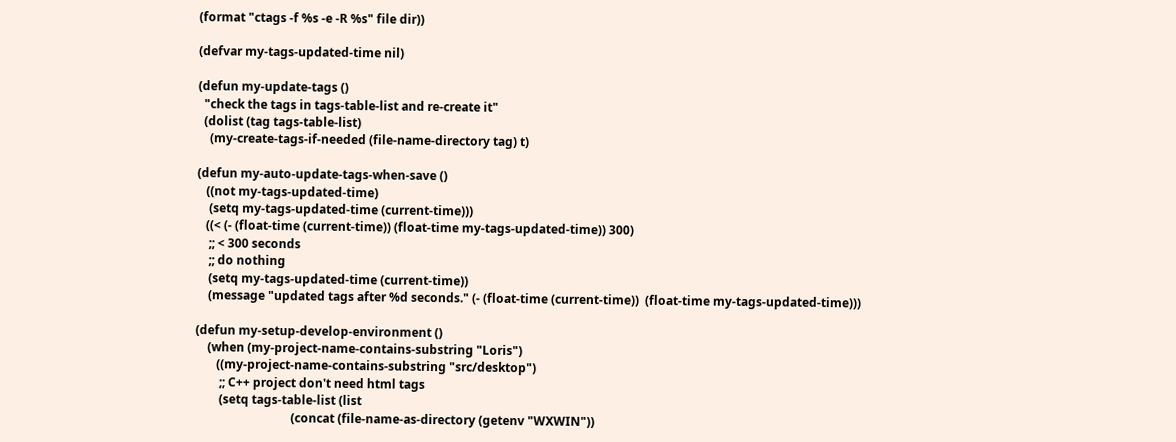(format "ctags -f %s -e -R %s" file dir))

(defvar my-tags-updated-time nil)

(defun my-update-tags ()
  "check the tags in tags-table-list and re-create it"
  (dolist (tag tags-table-list)
    (my-create-tags-if-needed (file-name-directory tag) t)

(defun my-auto-update-tags-when-save ()
   ((not my-tags-updated-time)
    (setq my-tags-updated-time (current-time)))
   ((< (- (float-time (current-time)) (float-time my-tags-updated-time)) 300)
    ;; < 300 seconds
    ;; do nothing
    (setq my-tags-updated-time (current-time))
    (message "updated tags after %d seconds." (- (float-time (current-time))  (float-time my-tags-updated-time)))

(defun my-setup-develop-environment ()
    (when (my-project-name-contains-substring "Loris")
       ((my-project-name-contains-substring "src/desktop")
        ;; C++ project don't need html tags
        (setq tags-table-list (list
                                (concat (file-name-as-directory (getenv "WXWIN"))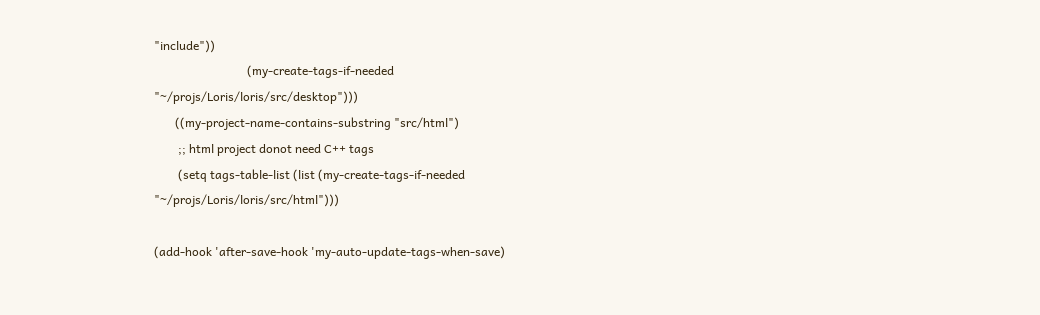"include"))
                               (my-create-tags-if-needed "~/projs/Loris/loris/src/desktop")))
       ((my-project-name-contains-substring "src/html")
        ;; html project donot need C++ tags
        (setq tags-table-list (list (my-create-tags-if-needed "~/projs/Loris/loris/src/html")))

(add-hook 'after-save-hook 'my-auto-update-tags-when-save)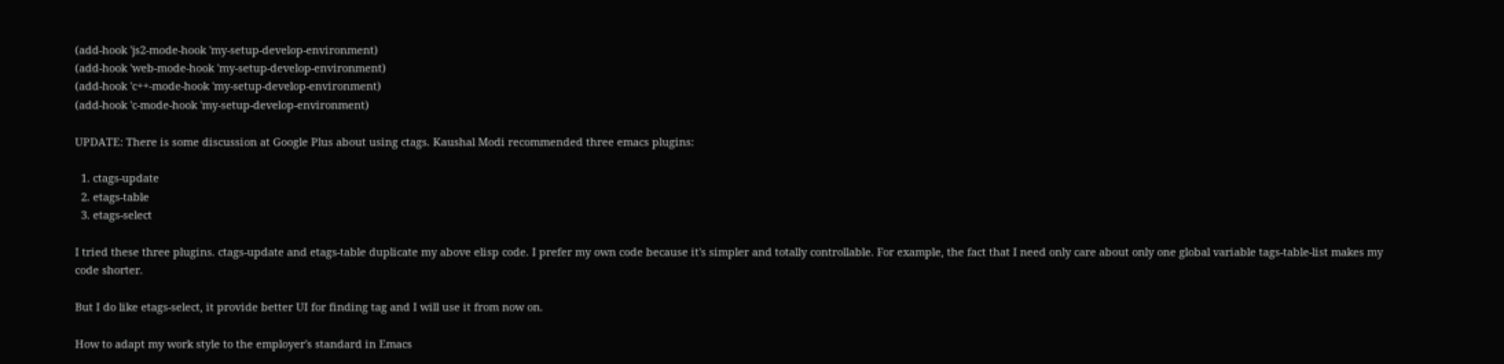(add-hook 'js2-mode-hook 'my-setup-develop-environment)
(add-hook 'web-mode-hook 'my-setup-develop-environment)
(add-hook 'c++-mode-hook 'my-setup-develop-environment)
(add-hook 'c-mode-hook 'my-setup-develop-environment)

UPDATE: There is some discussion at Google Plus about using ctags. Kaushal Modi recommended three emacs plugins:

  1. ctags-update
  2. etags-table
  3. etags-select

I tried these three plugins. ctags-update and etags-table duplicate my above elisp code. I prefer my own code because it's simpler and totally controllable. For example, the fact that I need only care about only one global variable tags-table-list makes my code shorter.

But I do like etags-select, it provide better UI for finding tag and I will use it from now on.

How to adapt my work style to the employer's standard in Emacs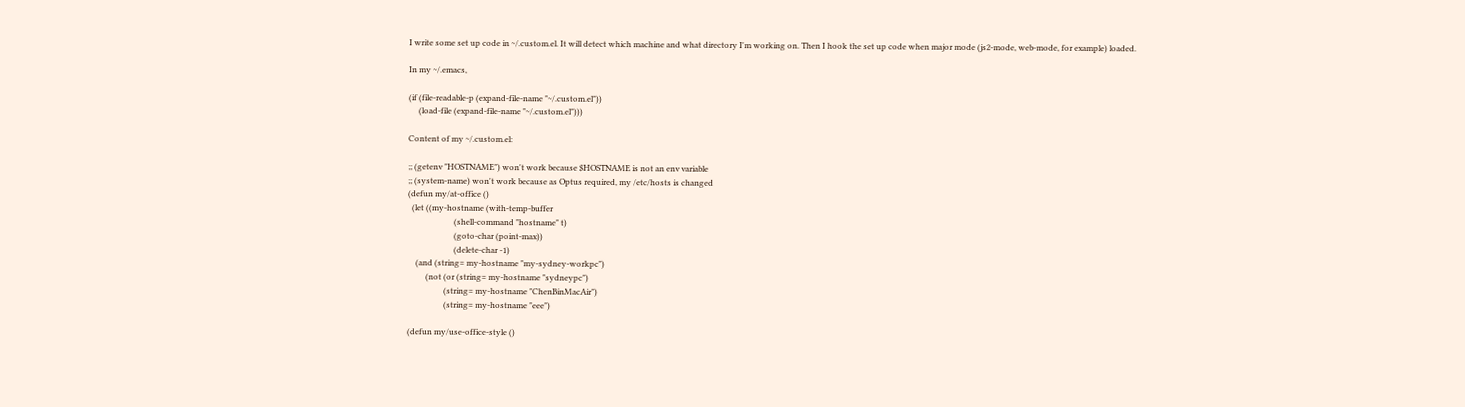I write some set up code in ~/.custom.el. It will detect which machine and what directory I'm working on. Then I hook the set up code when major mode (js2-mode, web-mode, for example) loaded.

In my ~/.emacs,

(if (file-readable-p (expand-file-name "~/.custom.el"))
     (load-file (expand-file-name "~/.custom.el")))

Content of my ~/.custom.el:

;; (getenv "HOSTNAME") won't work because $HOSTNAME is not an env variable
;; (system-name) won't work because as Optus required, my /etc/hosts is changed
(defun my/at-office ()
  (let ((my-hostname (with-temp-buffer
                       (shell-command "hostname" t)
                       (goto-char (point-max))
                       (delete-char -1)
    (and (string= my-hostname "my-sydney-workpc")
         (not (or (string= my-hostname "sydneypc")
                  (string= my-hostname "ChenBinMacAir")
                  (string= my-hostname "eee")

(defun my/use-office-style ()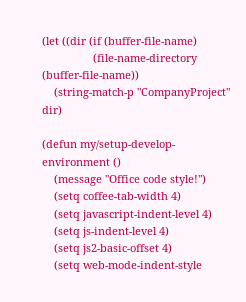(let ((dir (if (buffer-file-name)
                 (file-name-directory (buffer-file-name))
    (string-match-p "CompanyProject" dir)

(defun my/setup-develop-environment ()
    (message "Office code style!")
    (setq coffee-tab-width 4)
    (setq javascript-indent-level 4)
    (setq js-indent-level 4)
    (setq js2-basic-offset 4)
    (setq web-mode-indent-style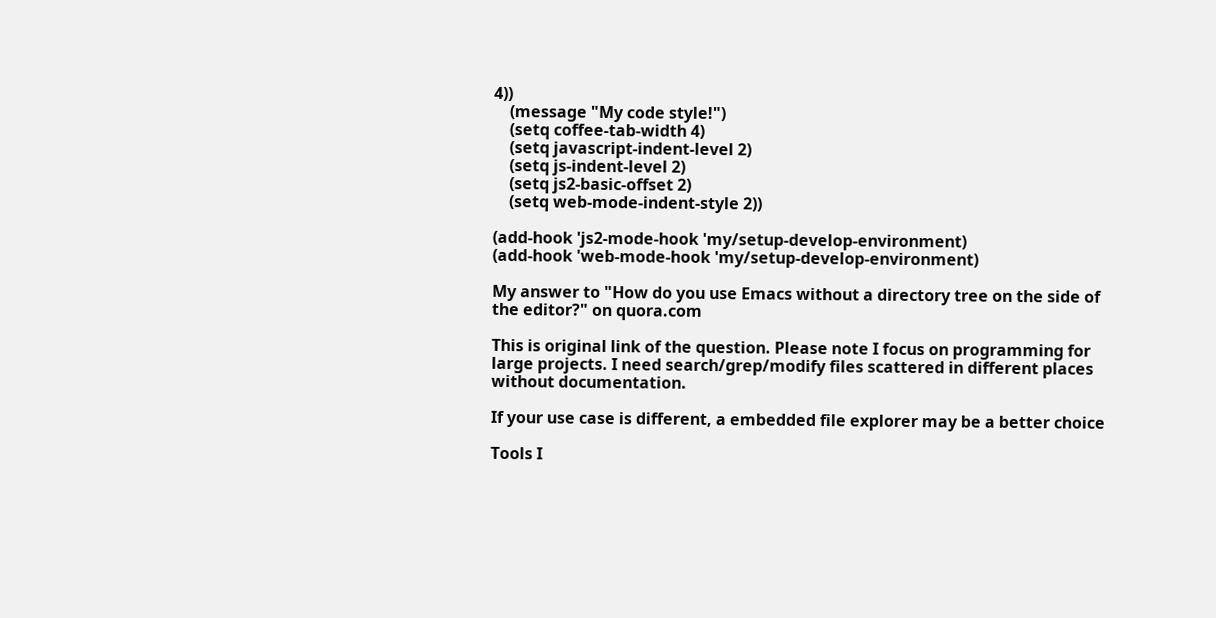4))
    (message "My code style!")
    (setq coffee-tab-width 4)
    (setq javascript-indent-level 2)
    (setq js-indent-level 2)
    (setq js2-basic-offset 2)
    (setq web-mode-indent-style 2))

(add-hook 'js2-mode-hook 'my/setup-develop-environment)
(add-hook 'web-mode-hook 'my/setup-develop-environment)

My answer to "How do you use Emacs without a directory tree on the side of the editor?" on quora.com

This is original link of the question. Please note I focus on programming for large projects. I need search/grep/modify files scattered in different places without documentation.

If your use case is different, a embedded file explorer may be a better choice

Tools I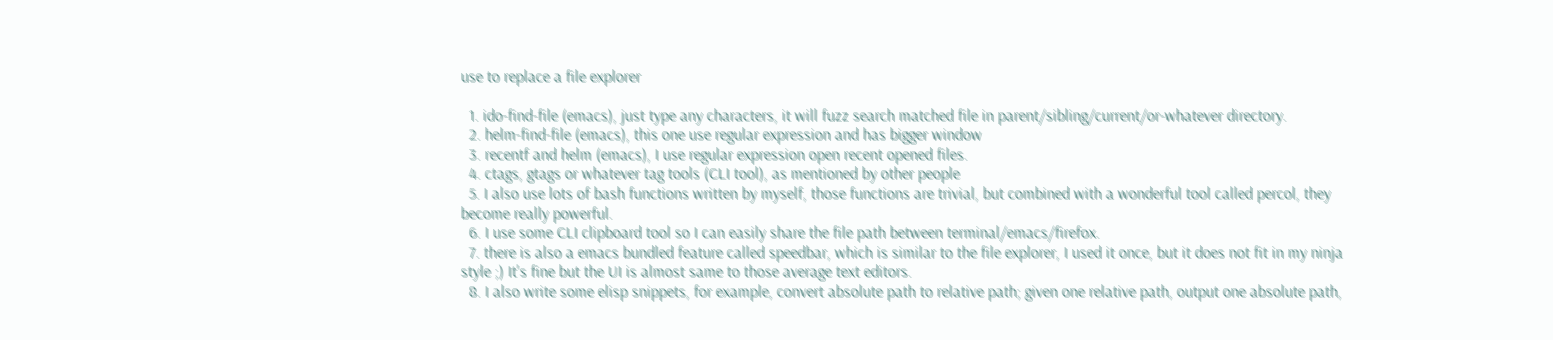use to replace a file explorer

  1. ido-find-file (emacs), just type any characters, it will fuzz search matched file in parent/sibling/current/or-whatever directory.
  2. helm-find-file (emacs), this one use regular expression and has bigger window
  3. recentf and helm (emacs), I use regular expression open recent opened files.
  4. ctags, gtags or whatever tag tools (CLI tool), as mentioned by other people
  5. I also use lots of bash functions written by myself, those functions are trivial, but combined with a wonderful tool called percol, they become really powerful.
  6. I use some CLI clipboard tool so I can easily share the file path between terminal/emacs/firefox.
  7. there is also a emacs bundled feature called speedbar, which is similar to the file explorer, I used it once, but it does not fit in my ninja style ;) It's fine but the UI is almost same to those average text editors.
  8. I also write some elisp snippets, for example, convert absolute path to relative path; given one relative path, output one absolute path,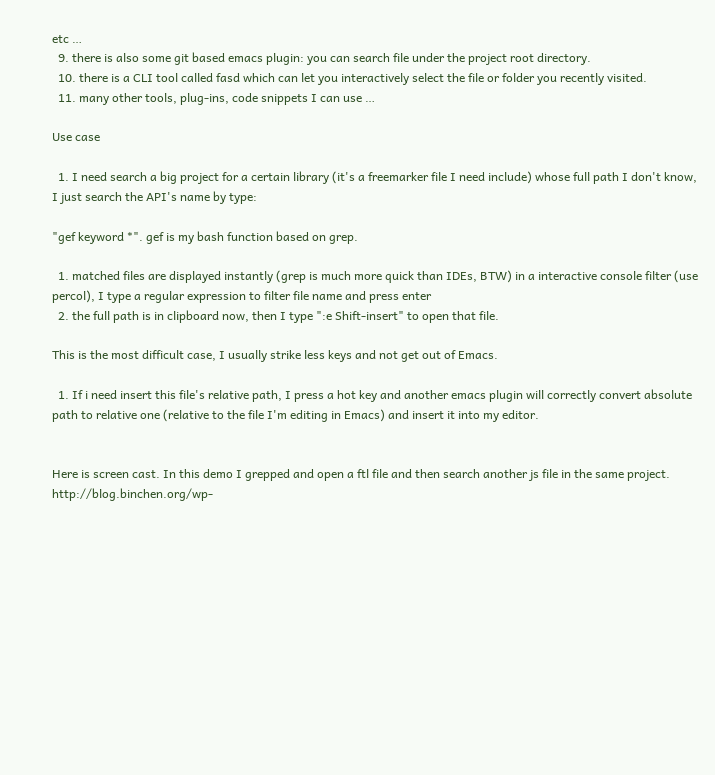etc …
  9. there is also some git based emacs plugin: you can search file under the project root directory.
  10. there is a CLI tool called fasd which can let you interactively select the file or folder you recently visited.
  11. many other tools, plug-ins, code snippets I can use …

Use case

  1. I need search a big project for a certain library (it's a freemarker file I need include) whose full path I don't know, I just search the API's name by type:

"gef keyword *". gef is my bash function based on grep.

  1. matched files are displayed instantly (grep is much more quick than IDEs, BTW) in a interactive console filter (use percol), I type a regular expression to filter file name and press enter
  2. the full path is in clipboard now, then I type ":e Shift-insert" to open that file.

This is the most difficult case, I usually strike less keys and not get out of Emacs.

  1. If i need insert this file's relative path, I press a hot key and another emacs plugin will correctly convert absolute path to relative one (relative to the file I'm editing in Emacs) and insert it into my editor.


Here is screen cast. In this demo I grepped and open a ftl file and then search another js file in the same project. http://blog.binchen.org/wp-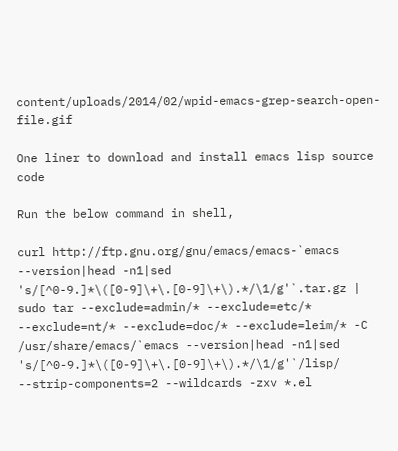content/uploads/2014/02/wpid-emacs-grep-search-open-file.gif

One liner to download and install emacs lisp source code

Run the below command in shell,

curl http://ftp.gnu.org/gnu/emacs/emacs-`emacs --version|head -n1|sed 's/[^0-9.]*\([0-9]\+\.[0-9]\+\).*/\1/g'`.tar.gz | sudo tar --exclude=admin/* --exclude=etc/* --exclude=nt/* --exclude=doc/* --exclude=leim/* -C /usr/share/emacs/`emacs --version|head -n1|sed 's/[^0-9.]*\([0-9]\+\.[0-9]\+\).*/\1/g'`/lisp/ --strip-components=2 --wildcards -zxv *.el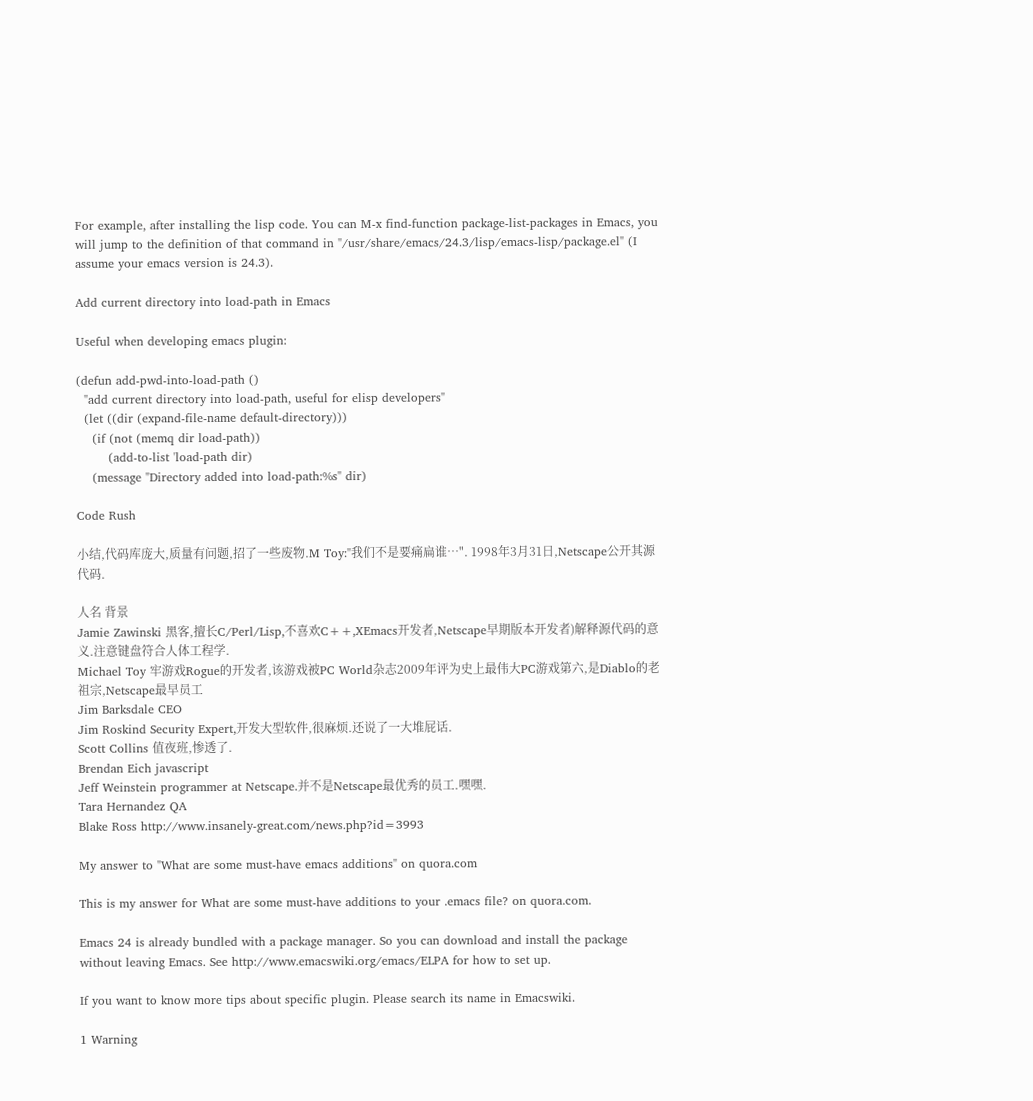For example, after installing the lisp code. You can M-x find-function package-list-packages in Emacs, you will jump to the definition of that command in "/usr/share/emacs/24.3/lisp/emacs-lisp/package.el" (I assume your emacs version is 24.3).

Add current directory into load-path in Emacs

Useful when developing emacs plugin:

(defun add-pwd-into-load-path ()
  "add current directory into load-path, useful for elisp developers"
  (let ((dir (expand-file-name default-directory)))
    (if (not (memq dir load-path))
        (add-to-list 'load-path dir)
    (message "Directory added into load-path:%s" dir)

Code Rush

小结,代码库庞大,质量有问题,招了一些废物.M Toy:"我们不是要痛扁谁…". 1998年3月31日,Netscape公开其源代码.

人名 背景
Jamie Zawinski 黑客,擅长C/Perl/Lisp,不喜欢C++,XEmacs开发者,Netscape早期版本开发者)解释源代码的意义.注意键盘符合人体工程学.
Michael Toy 牢游戏Rogue的开发者,该游戏被PC World杂志2009年评为史上最伟大PC游戏第六,是Diablo的老祖宗,Netscape最早员工
Jim Barksdale CEO
Jim Roskind Security Expert,开发大型软件,很麻烦.还说了一大堆屁话.
Scott Collins 值夜班,惨透了.
Brendan Eich javascript
Jeff Weinstein programmer at Netscape.并不是Netscape最优秀的员工.嘿嘿.
Tara Hernandez QA
Blake Ross http://www.insanely-great.com/news.php?id=3993

My answer to "What are some must-have emacs additions" on quora.com

This is my answer for What are some must-have additions to your .emacs file? on quora.com.

Emacs 24 is already bundled with a package manager. So you can download and install the package without leaving Emacs. See http://www.emacswiki.org/emacs/ELPA for how to set up.

If you want to know more tips about specific plugin. Please search its name in Emacswiki.

1 Warning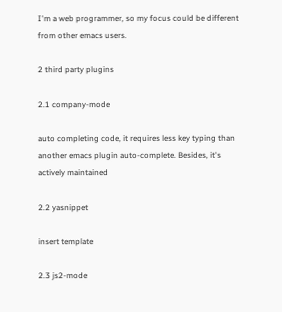I'm a web programmer, so my focus could be different from other emacs users.

2 third party plugins

2.1 company-mode

auto completing code, it requires less key typing than another emacs plugin auto-complete. Besides, it's actively maintained

2.2 yasnippet

insert template

2.3 js2-mode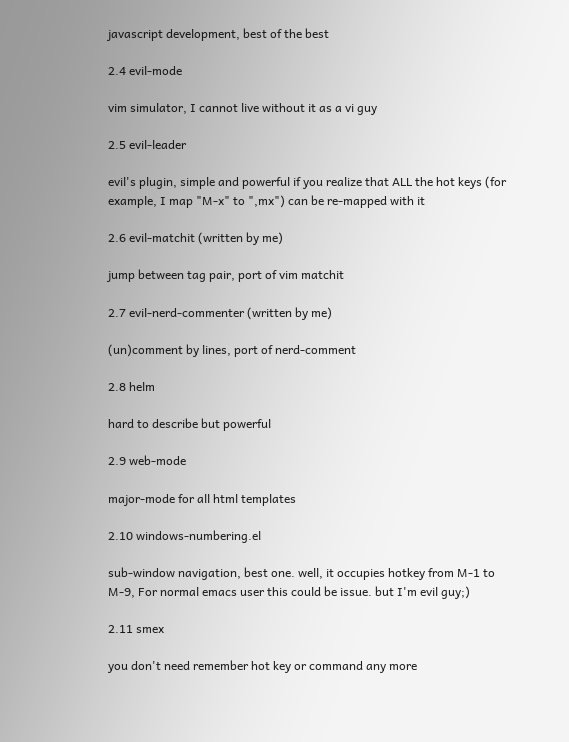javascript development, best of the best

2.4 evil-mode

vim simulator, I cannot live without it as a vi guy

2.5 evil-leader

evil's plugin, simple and powerful if you realize that ALL the hot keys (for example, I map "M-x" to ",mx") can be re-mapped with it

2.6 evil-matchit (written by me)

jump between tag pair, port of vim matchit

2.7 evil-nerd-commenter (written by me)

(un)comment by lines, port of nerd-comment

2.8 helm

hard to describe but powerful

2.9 web-mode

major-mode for all html templates

2.10 windows-numbering.el

sub-window navigation, best one. well, it occupies hotkey from M-1 to M-9, For normal emacs user this could be issue. but I'm evil guy;)

2.11 smex

you don't need remember hot key or command any more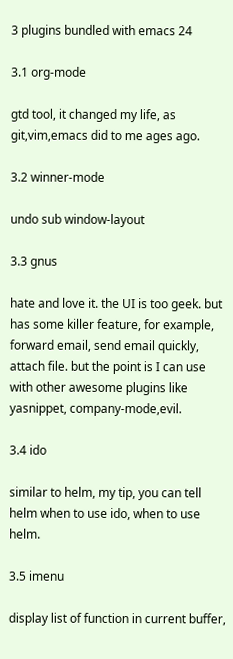3 plugins bundled with emacs 24

3.1 org-mode

gtd tool, it changed my life, as git,vim,emacs did to me ages ago.

3.2 winner-mode

undo sub window-layout

3.3 gnus

hate and love it. the UI is too geek. but has some killer feature, for example, forward email, send email quickly, attach file. but the point is I can use with other awesome plugins like yasnippet, company-mode,evil.

3.4 ido

similar to helm, my tip, you can tell helm when to use ido, when to use helm.

3.5 imenu

display list of function in current buffer,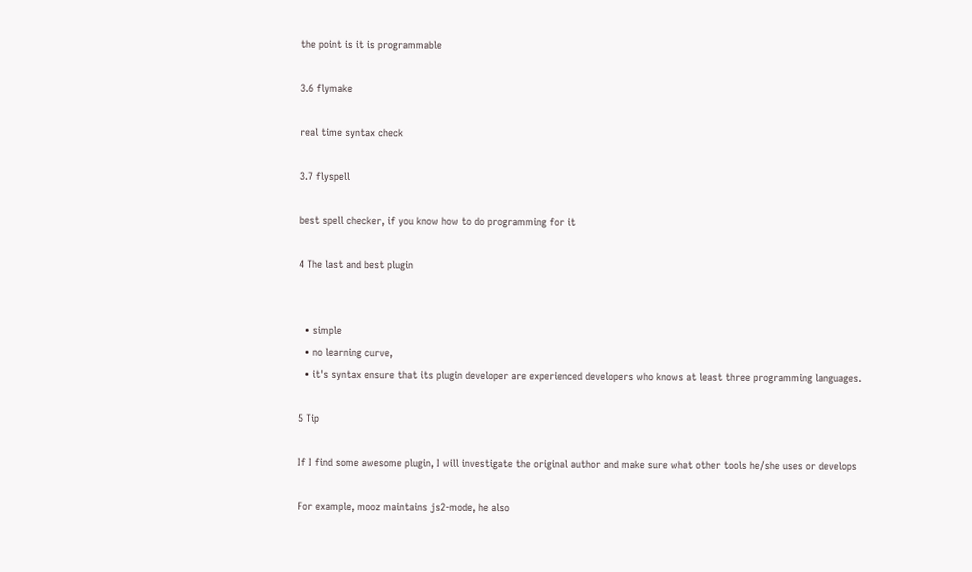the point is it is programmable

3.6 flymake

real time syntax check

3.7 flyspell

best spell checker, if you know how to do programming for it

4 The last and best plugin


  • simple
  • no learning curve,
  • it's syntax ensure that its plugin developer are experienced developers who knows at least three programming languages.

5 Tip

If I find some awesome plugin, I will investigate the original author and make sure what other tools he/she uses or develops

For example, mooz maintains js2-mode, he also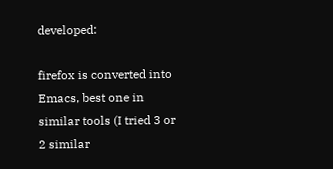developed:

firefox is converted into Emacs, best one in similar tools (I tried 3 or 2 similar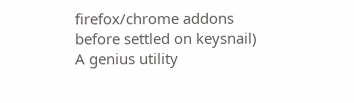firefox/chrome addons before settled on keysnail)
A genius utility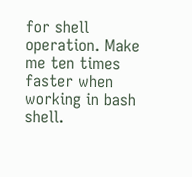for shell operation. Make me ten times faster when working in bash shell.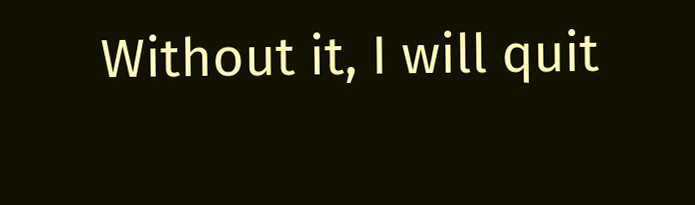Without it, I will quit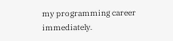my programming career immediately.